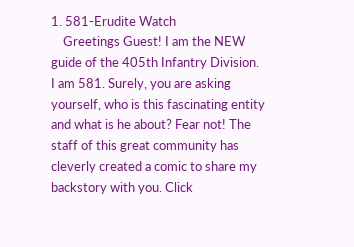1. 581-Erudite Watch
    Greetings Guest! I am the NEW guide of the 405th Infantry Division. I am 581. Surely, you are asking yourself, who is this fascinating entity and what is he about? Fear not! The staff of this great community has cleverly created a comic to share my backstory with you. Click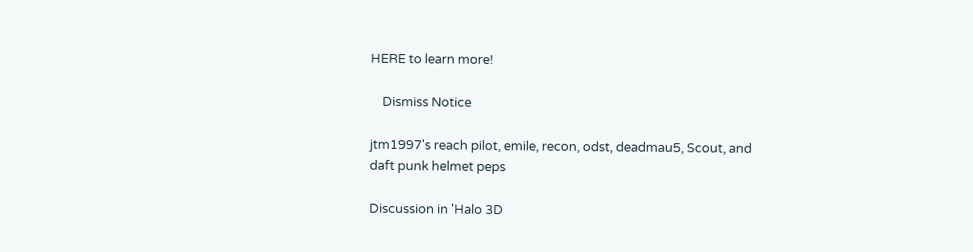HERE to learn more!

    Dismiss Notice

jtm1997's reach pilot, emile, recon, odst, deadmau5, Scout, and daft punk helmet peps

Discussion in 'Halo 3D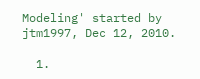Modeling' started by jtm1997, Dec 12, 2010.

  1.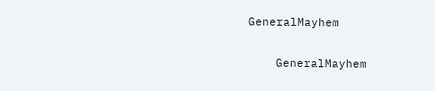GeneralMayhem

    GeneralMayhem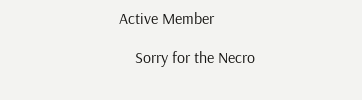Active Member

    Sorry for the Necro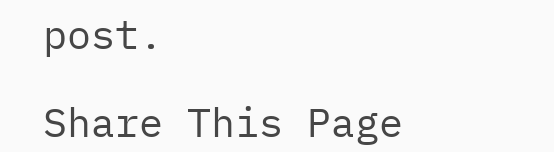post.

Share This Page